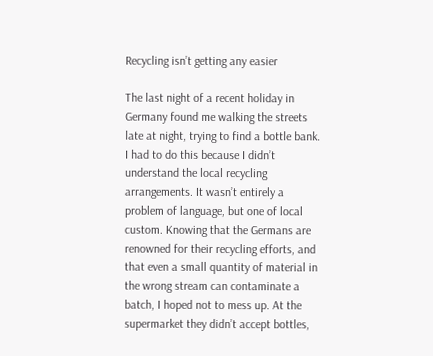Recycling isn’t getting any easier

The last night of a recent holiday in Germany found me walking the streets late at night, trying to find a bottle bank. I had to do this because I didn’t understand the local recycling arrangements. It wasn’t entirely a problem of language, but one of local custom. Knowing that the Germans are renowned for their recycling efforts, and that even a small quantity of material in the wrong stream can contaminate a batch, I hoped not to mess up. At the supermarket they didn’t accept bottles,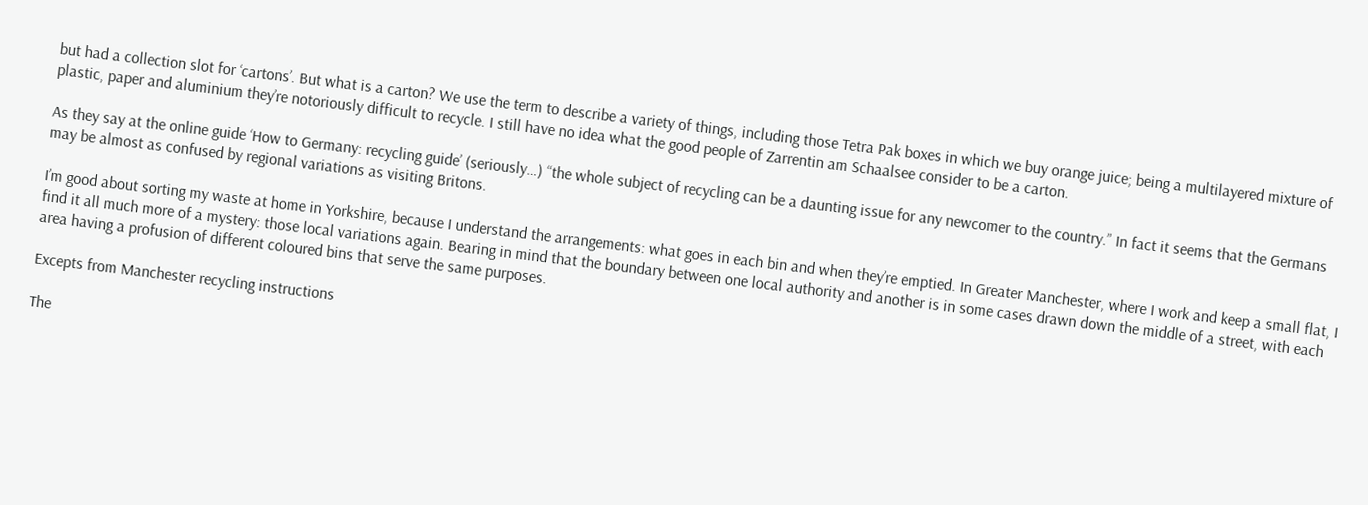but had a collection slot for ‘cartons’. But what is a carton? We use the term to describe a variety of things, including those Tetra Pak boxes in which we buy orange juice; being a multilayered mixture of plastic, paper and aluminium they’re notoriously difficult to recycle. I still have no idea what the good people of Zarrentin am Schaalsee consider to be a carton.

As they say at the online guide ‘How to Germany: recycling guide’ (seriously…) “the whole subject of recycling can be a daunting issue for any newcomer to the country.” In fact it seems that the Germans may be almost as confused by regional variations as visiting Britons.

I’m good about sorting my waste at home in Yorkshire, because I understand the arrangements: what goes in each bin and when they’re emptied. In Greater Manchester, where I work and keep a small flat, I find it all much more of a mystery: those local variations again. Bearing in mind that the boundary between one local authority and another is in some cases drawn down the middle of a street, with each area having a profusion of different coloured bins that serve the same purposes.

Excepts from Manchester recycling instructions

The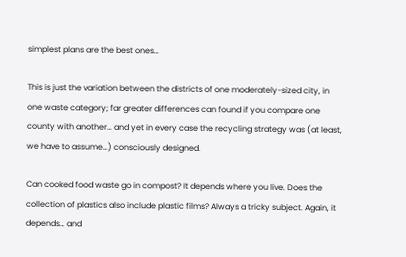simplest plans are the best ones…

This is just the variation between the districts of one moderately-sized city, in one waste category; far greater differences can found if you compare one county with another… and yet in every case the recycling strategy was (at least, we have to assume…) consciously designed.

Can cooked food waste go in compost? It depends where you live. Does the collection of plastics also include plastic films? Always a tricky subject. Again, it depends… and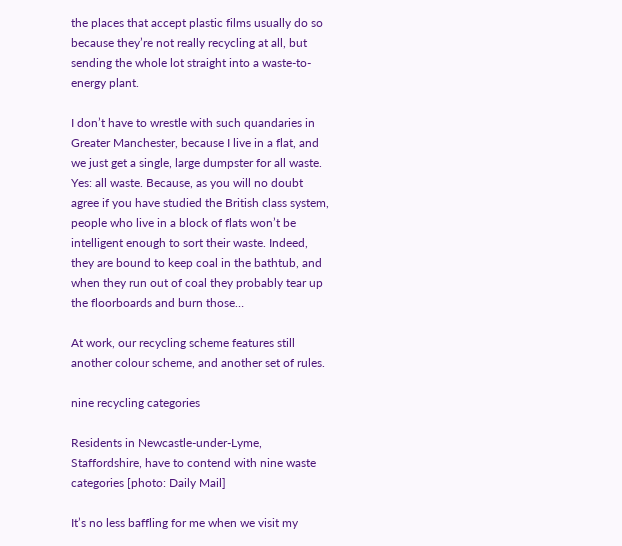the places that accept plastic films usually do so because they’re not really recycling at all, but sending the whole lot straight into a waste-to-energy plant.

I don’t have to wrestle with such quandaries in Greater Manchester, because I live in a flat, and we just get a single, large dumpster for all waste. Yes: all waste. Because, as you will no doubt agree if you have studied the British class system, people who live in a block of flats won’t be intelligent enough to sort their waste. Indeed, they are bound to keep coal in the bathtub, and when they run out of coal they probably tear up the floorboards and burn those…

At work, our recycling scheme features still another colour scheme, and another set of rules.

nine recycling categories

Residents in Newcastle-under-Lyme, Staffordshire, have to contend with nine waste categories [photo: Daily Mail]

It’s no less baffling for me when we visit my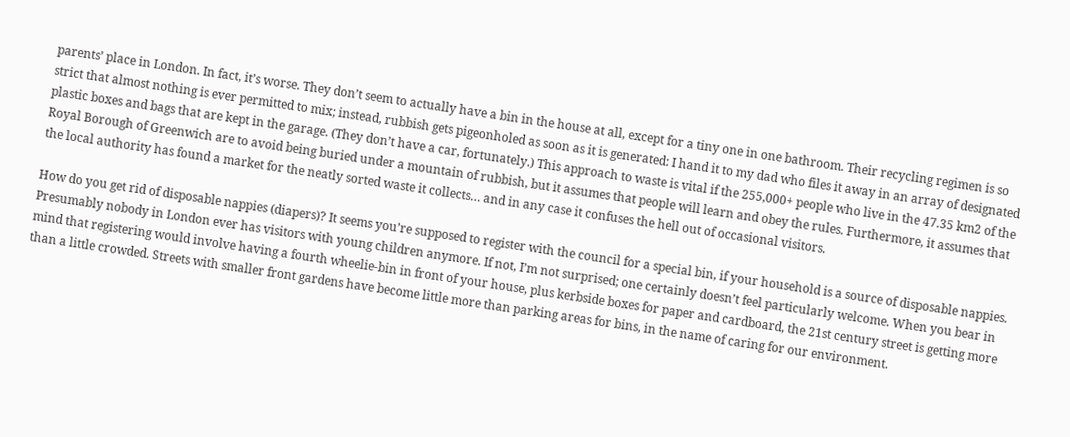parents’ place in London. In fact, it’s worse. They don’t seem to actually have a bin in the house at all, except for a tiny one in one bathroom. Their recycling regimen is so strict that almost nothing is ever permitted to mix; instead, rubbish gets pigeonholed as soon as it is generated: I hand it to my dad who files it away in an array of designated plastic boxes and bags that are kept in the garage. (They don’t have a car, fortunately.) This approach to waste is vital if the 255,000+ people who live in the 47.35 km2 of the Royal Borough of Greenwich are to avoid being buried under a mountain of rubbish, but it assumes that people will learn and obey the rules. Furthermore, it assumes that the local authority has found a market for the neatly sorted waste it collects… and in any case it confuses the hell out of occasional visitors.

How do you get rid of disposable nappies (diapers)? It seems you’re supposed to register with the council for a special bin, if your household is a source of disposable nappies. Presumably nobody in London ever has visitors with young children anymore. If not, I’m not surprised; one certainly doesn’t feel particularly welcome. When you bear in mind that registering would involve having a fourth wheelie-bin in front of your house, plus kerbside boxes for paper and cardboard, the 21st century street is getting more than a little crowded. Streets with smaller front gardens have become little more than parking areas for bins, in the name of caring for our environment.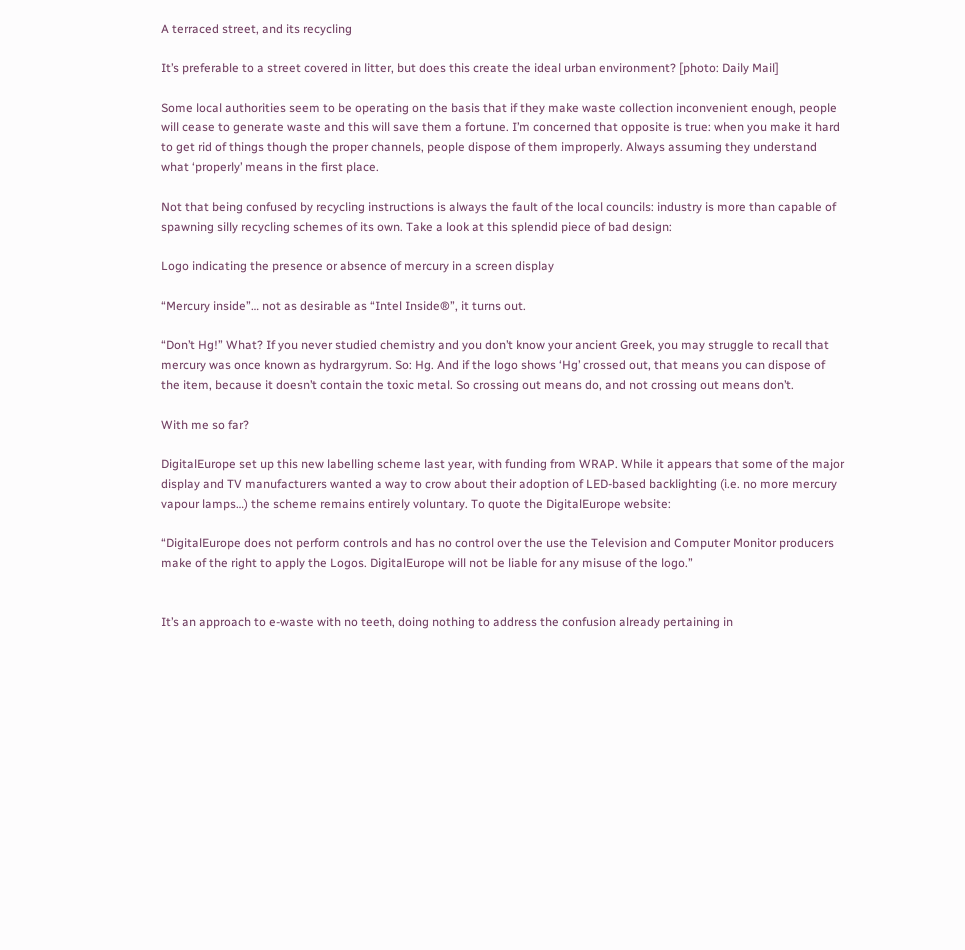A terraced street, and its recycling

It’s preferable to a street covered in litter, but does this create the ideal urban environment? [photo: Daily Mail]

Some local authorities seem to be operating on the basis that if they make waste collection inconvenient enough, people will cease to generate waste and this will save them a fortune. I’m concerned that opposite is true: when you make it hard to get rid of things though the proper channels, people dispose of them improperly. Always assuming they understand what ‘properly’ means in the first place.

Not that being confused by recycling instructions is always the fault of the local councils: industry is more than capable of spawning silly recycling schemes of its own. Take a look at this splendid piece of bad design:

Logo indicating the presence or absence of mercury in a screen display

“Mercury inside”… not as desirable as “Intel Inside®”, it turns out.

“Don’t Hg!” What? If you never studied chemistry and you don’t know your ancient Greek, you may struggle to recall that mercury was once known as hydrargyrum. So: Hg. And if the logo shows ‘Hg’ crossed out, that means you can dispose of the item, because it doesn’t contain the toxic metal. So crossing out means do, and not crossing out means don’t.

With me so far?

DigitalEurope set up this new labelling scheme last year, with funding from WRAP. While it appears that some of the major display and TV manufacturers wanted a way to crow about their adoption of LED-based backlighting (i.e. no more mercury vapour lamps…) the scheme remains entirely voluntary. To quote the DigitalEurope website:

“DigitalEurope does not perform controls and has no control over the use the Television and Computer Monitor producers make of the right to apply the Logos. DigitalEurope will not be liable for any misuse of the logo.”


It’s an approach to e-waste with no teeth, doing nothing to address the confusion already pertaining in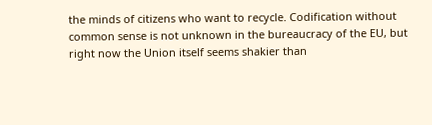the minds of citizens who want to recycle. Codification without common sense is not unknown in the bureaucracy of the EU, but right now the Union itself seems shakier than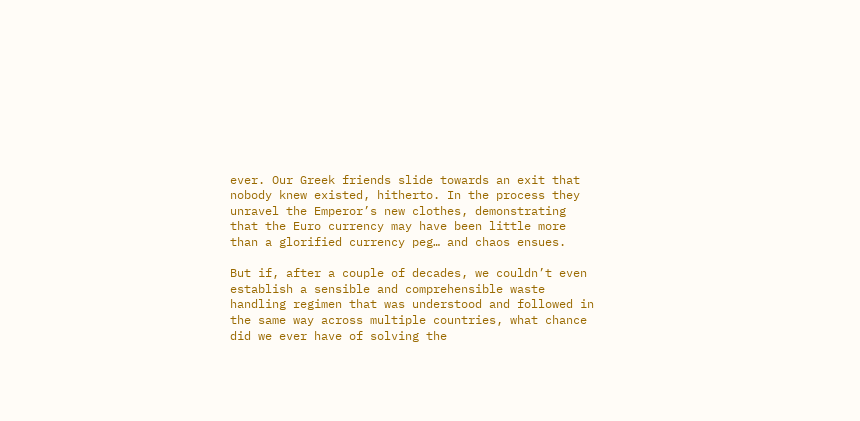ever. Our Greek friends slide towards an exit that nobody knew existed, hitherto. In the process they unravel the Emperor’s new clothes, demonstrating that the Euro currency may have been little more than a glorified currency peg… and chaos ensues.

But if, after a couple of decades, we couldn’t even establish a sensible and comprehensible waste handling regimen that was understood and followed in the same way across multiple countries, what chance did we ever have of solving the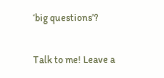‘big questions’?


Talk to me! Leave a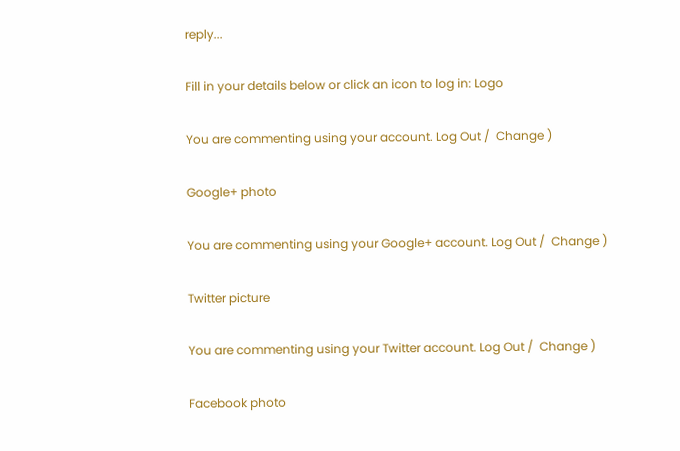reply...

Fill in your details below or click an icon to log in: Logo

You are commenting using your account. Log Out /  Change )

Google+ photo

You are commenting using your Google+ account. Log Out /  Change )

Twitter picture

You are commenting using your Twitter account. Log Out /  Change )

Facebook photo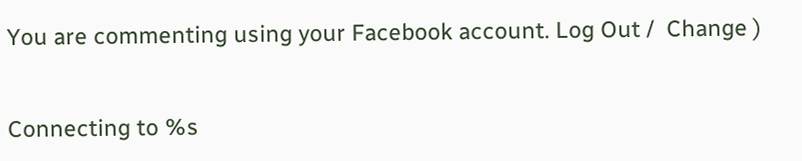You are commenting using your Facebook account. Log Out /  Change )


Connecting to %s